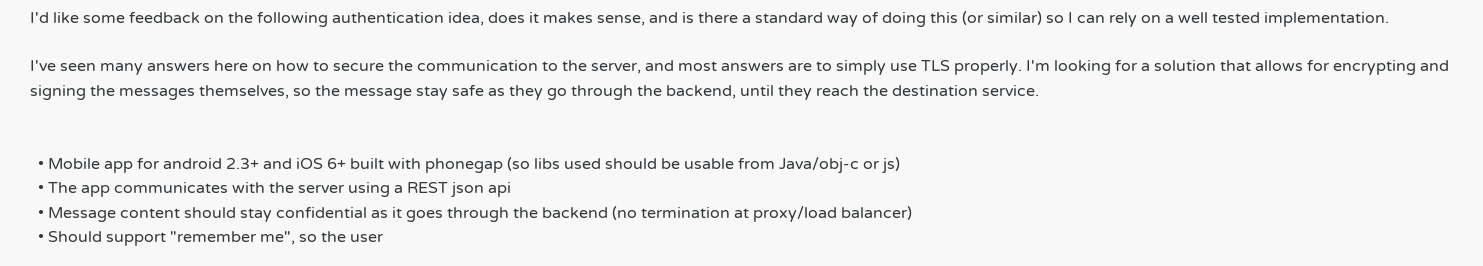I'd like some feedback on the following authentication idea, does it makes sense, and is there a standard way of doing this (or similar) so I can rely on a well tested implementation.

I've seen many answers here on how to secure the communication to the server, and most answers are to simply use TLS properly. I'm looking for a solution that allows for encrypting and signing the messages themselves, so the message stay safe as they go through the backend, until they reach the destination service.


  • Mobile app for android 2.3+ and iOS 6+ built with phonegap (so libs used should be usable from Java/obj-c or js)
  • The app communicates with the server using a REST json api
  • Message content should stay confidential as it goes through the backend (no termination at proxy/load balancer)
  • Should support "remember me", so the user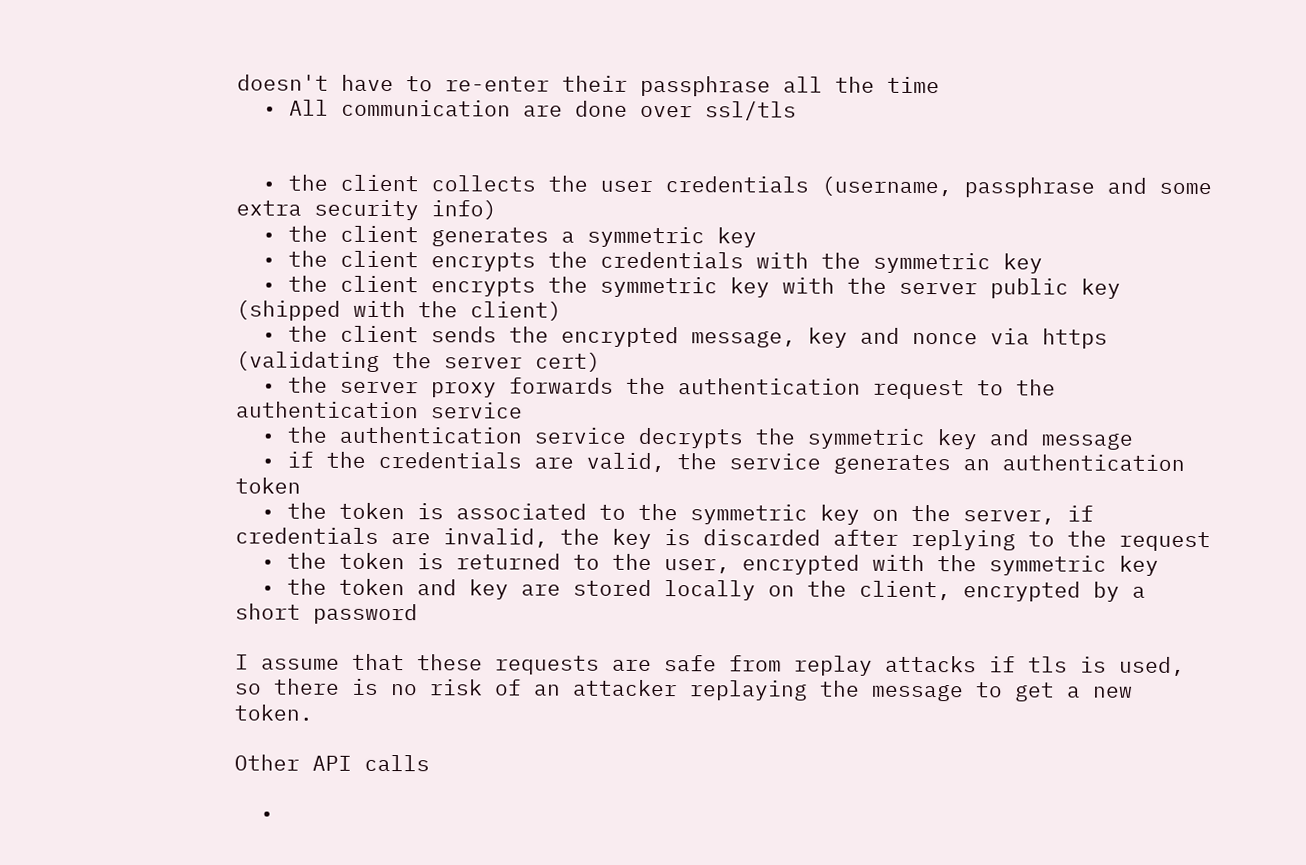doesn't have to re-enter their passphrase all the time
  • All communication are done over ssl/tls


  • the client collects the user credentials (username, passphrase and some extra security info)
  • the client generates a symmetric key
  • the client encrypts the credentials with the symmetric key
  • the client encrypts the symmetric key with the server public key (shipped with the client)
  • the client sends the encrypted message, key and nonce via https (validating the server cert)
  • the server proxy forwards the authentication request to the authentication service
  • the authentication service decrypts the symmetric key and message
  • if the credentials are valid, the service generates an authentication token
  • the token is associated to the symmetric key on the server, if credentials are invalid, the key is discarded after replying to the request
  • the token is returned to the user, encrypted with the symmetric key
  • the token and key are stored locally on the client, encrypted by a short password

I assume that these requests are safe from replay attacks if tls is used, so there is no risk of an attacker replaying the message to get a new token.

Other API calls

  •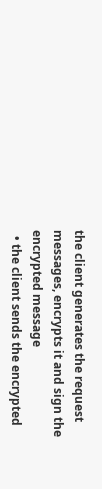the client generates the request messages, encrypts it and sign the encrypted message
  • the client sends the encrypted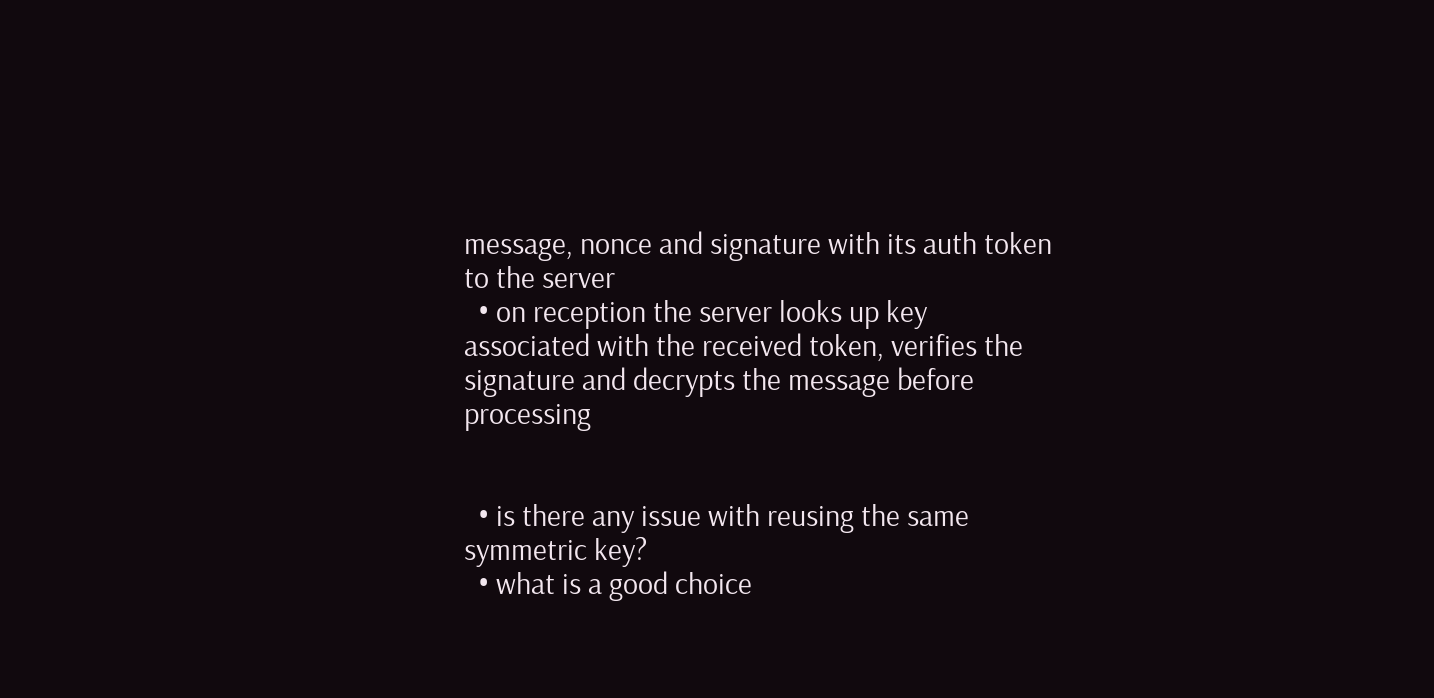message, nonce and signature with its auth token to the server
  • on reception the server looks up key associated with the received token, verifies the signature and decrypts the message before processing


  • is there any issue with reusing the same symmetric key?
  • what is a good choice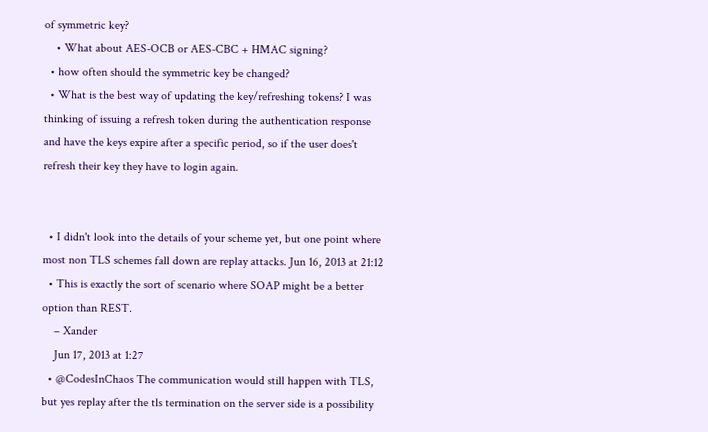of symmetric key?
    • What about AES-OCB or AES-CBC + HMAC signing?
  • how often should the symmetric key be changed?
  • What is the best way of updating the key/refreshing tokens? I was thinking of issuing a refresh token during the authentication response and have the keys expire after a specific period, so if the user does't refresh their key they have to login again.


  • I didn't look into the details of your scheme yet, but one point where most non TLS schemes fall down are replay attacks. Jun 16, 2013 at 21:12
  • This is exactly the sort of scenario where SOAP might be a better option than REST.
    – Xander
    Jun 17, 2013 at 1:27
  • @CodesInChaos The communication would still happen with TLS, but yes replay after the tls termination on the server side is a possibility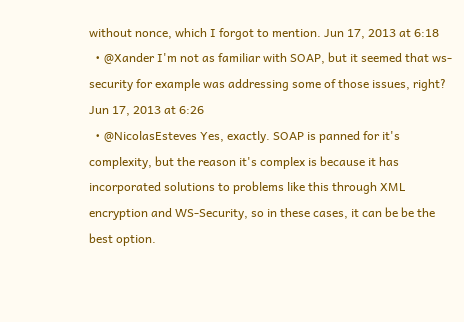without nonce, which I forgot to mention. Jun 17, 2013 at 6:18
  • @Xander I'm not as familiar with SOAP, but it seemed that ws-security for example was addressing some of those issues, right? Jun 17, 2013 at 6:26
  • @NicolasEsteves Yes, exactly. SOAP is panned for it's complexity, but the reason it's complex is because it has incorporated solutions to problems like this through XML encryption and WS-Security, so in these cases, it can be be the best option.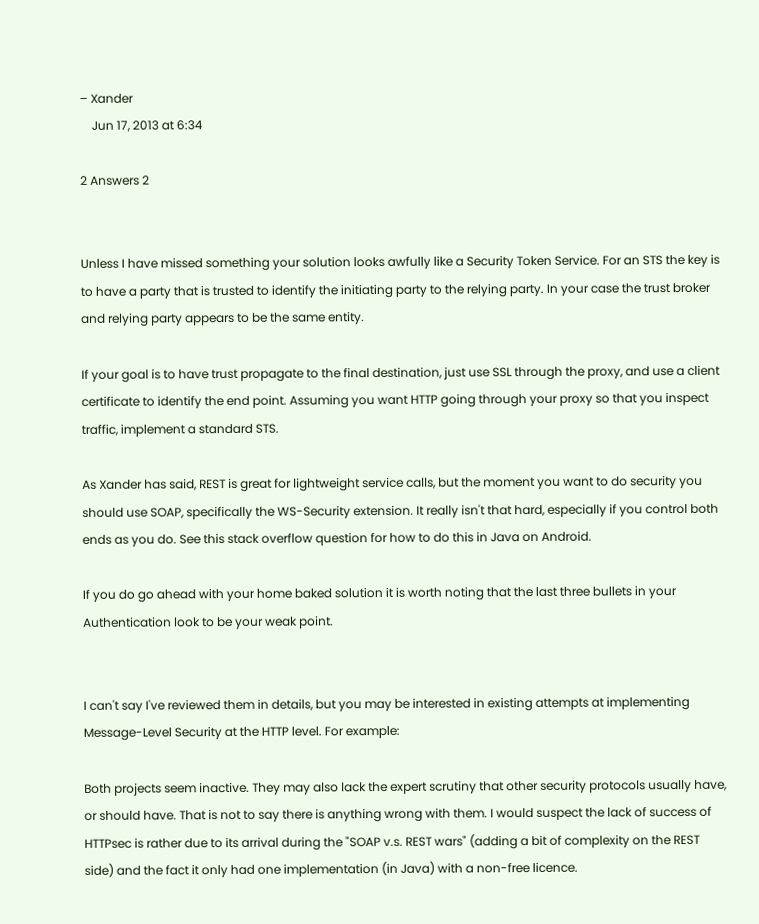– Xander
    Jun 17, 2013 at 6:34

2 Answers 2


Unless I have missed something your solution looks awfully like a Security Token Service. For an STS the key is to have a party that is trusted to identify the initiating party to the relying party. In your case the trust broker and relying party appears to be the same entity.

If your goal is to have trust propagate to the final destination, just use SSL through the proxy, and use a client certificate to identify the end point. Assuming you want HTTP going through your proxy so that you inspect traffic, implement a standard STS.

As Xander has said, REST is great for lightweight service calls, but the moment you want to do security you should use SOAP, specifically the WS-Security extension. It really isn't that hard, especially if you control both ends as you do. See this stack overflow question for how to do this in Java on Android.

If you do go ahead with your home baked solution it is worth noting that the last three bullets in your Authentication look to be your weak point.


I can't say I've reviewed them in details, but you may be interested in existing attempts at implementing Message-Level Security at the HTTP level. For example:

Both projects seem inactive. They may also lack the expert scrutiny that other security protocols usually have, or should have. That is not to say there is anything wrong with them. I would suspect the lack of success of HTTPsec is rather due to its arrival during the "SOAP v.s. REST wars" (adding a bit of complexity on the REST side) and the fact it only had one implementation (in Java) with a non-free licence.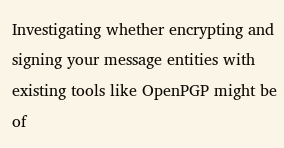Investigating whether encrypting and signing your message entities with existing tools like OpenPGP might be of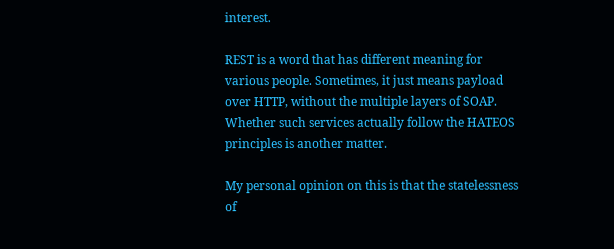interest.

REST is a word that has different meaning for various people. Sometimes, it just means payload over HTTP, without the multiple layers of SOAP. Whether such services actually follow the HATEOS principles is another matter.

My personal opinion on this is that the statelessness of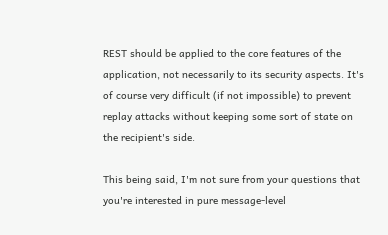REST should be applied to the core features of the application, not necessarily to its security aspects. It's of course very difficult (if not impossible) to prevent replay attacks without keeping some sort of state on the recipient's side.

This being said, I'm not sure from your questions that you're interested in pure message-level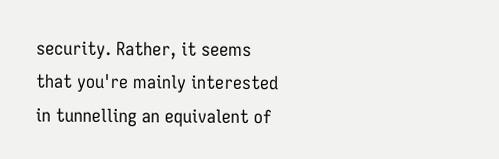security. Rather, it seems that you're mainly interested in tunnelling an equivalent of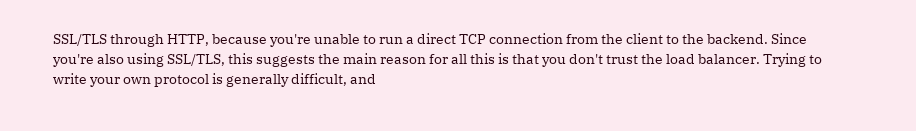SSL/TLS through HTTP, because you're unable to run a direct TCP connection from the client to the backend. Since you're also using SSL/TLS, this suggests the main reason for all this is that you don't trust the load balancer. Trying to write your own protocol is generally difficult, and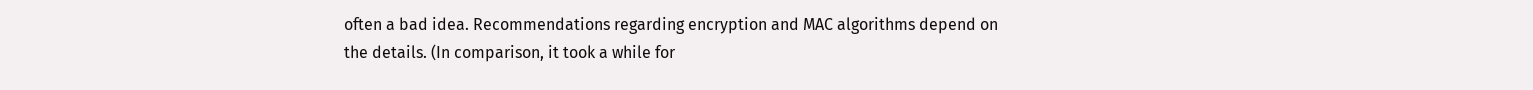often a bad idea. Recommendations regarding encryption and MAC algorithms depend on the details. (In comparison, it took a while for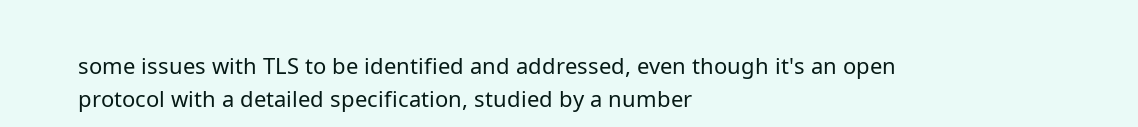some issues with TLS to be identified and addressed, even though it's an open protocol with a detailed specification, studied by a number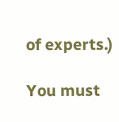of experts.)

You must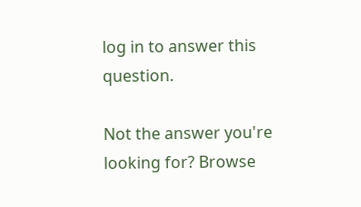log in to answer this question.

Not the answer you're looking for? Browse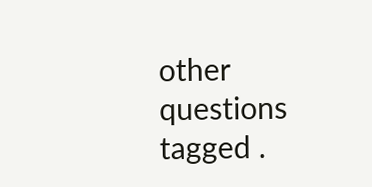other questions tagged .